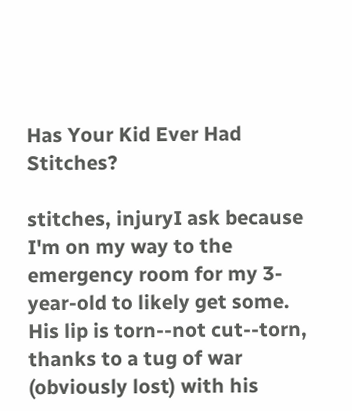Has Your Kid Ever Had Stitches?

stitches, injuryI ask because I'm on my way to the emergency room for my 3-year-old to likely get some. His lip is torn--not cut--torn, thanks to a tug of war (obviously lost) with his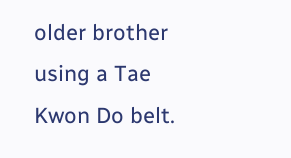older brother using a Tae Kwon Do belt.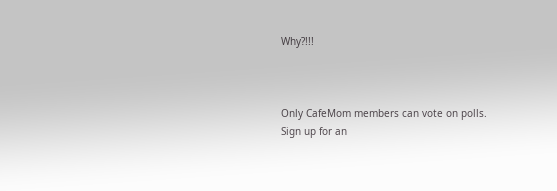Why?!!!



Only CafeMom members can vote on polls.
Sign up for an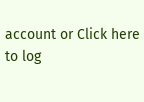account or Click here to log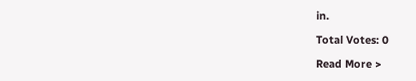in.

Total Votes: 0

Read More >